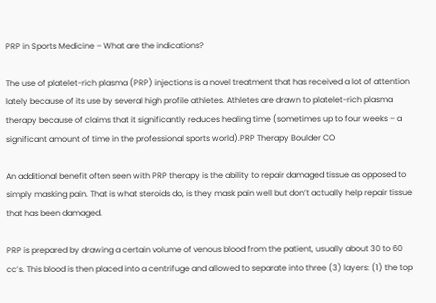PRP in Sports Medicine – What are the indications?

The use of platelet-rich plasma (PRP) injections is a novel treatment that has received a lot of attention lately because of its use by several high profile athletes. Athletes are drawn to platelet-rich plasma therapy because of claims that it significantly reduces healing time (sometimes up to four weeks – a significant amount of time in the professional sports world).PRP Therapy Boulder CO

An additional benefit often seen with PRP therapy is the ability to repair damaged tissue as opposed to simply masking pain. That is what steroids do, is they mask pain well but don’t actually help repair tissue that has been damaged.

PRP is prepared by drawing a certain volume of venous blood from the patient, usually about 30 to 60 cc’s. This blood is then placed into a centrifuge and allowed to separate into three (3) layers: (1) the top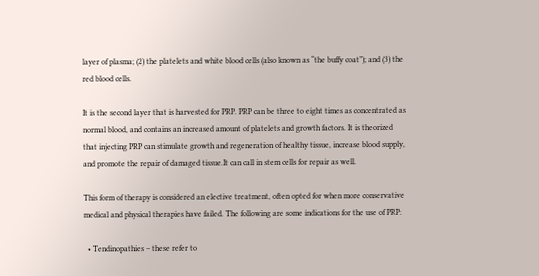layer of plasma; (2) the platelets and white blood cells (also known as “the buffy coat”); and (3) the red blood cells.

It is the second layer that is harvested for PRP. PRP can be three to eight times as concentrated as normal blood, and contains an increased amount of platelets and growth factors. It is theorized that injecting PRP can stimulate growth and regeneration of healthy tissue, increase blood supply, and promote the repair of damaged tissue.It can call in stem cells for repair as well.

This form of therapy is considered an elective treatment, often opted for when more conservative medical and physical therapies have failed. The following are some indications for the use of PRP:

  • Tendinopathies – these refer to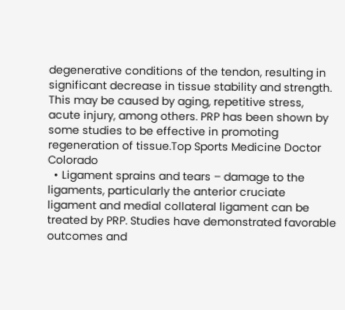degenerative conditions of the tendon, resulting in significant decrease in tissue stability and strength. This may be caused by aging, repetitive stress, acute injury, among others. PRP has been shown by some studies to be effective in promoting regeneration of tissue.Top Sports Medicine Doctor Colorado
  • Ligament sprains and tears – damage to the ligaments, particularly the anterior cruciate ligament and medial collateral ligament can be treated by PRP. Studies have demonstrated favorable outcomes and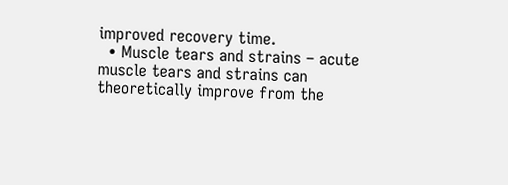improved recovery time.
  • Muscle tears and strains – acute muscle tears and strains can theoretically improve from the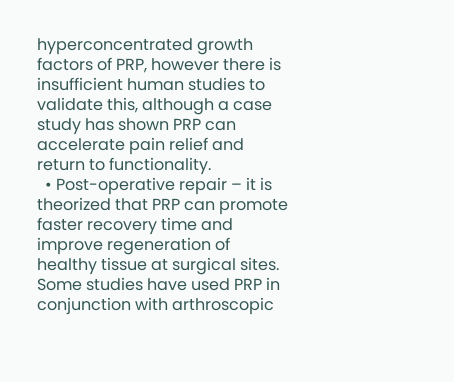hyperconcentrated growth factors of PRP, however there is insufficient human studies to validate this, although a case study has shown PRP can accelerate pain relief and return to functionality.
  • Post-operative repair – it is theorized that PRP can promote faster recovery time and improve regeneration of healthy tissue at surgical sites. Some studies have used PRP in conjunction with arthroscopic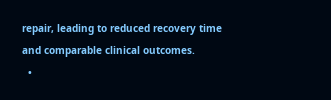repair, leading to reduced recovery time and comparable clinical outcomes.
  •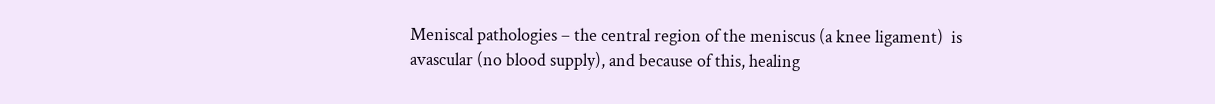Meniscal pathologies – the central region of the meniscus (a knee ligament)  is avascular (no blood supply), and because of this, healing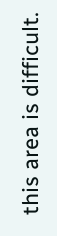this area is difficult.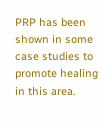PRP has been shown in some case studies to promote healing in this area.